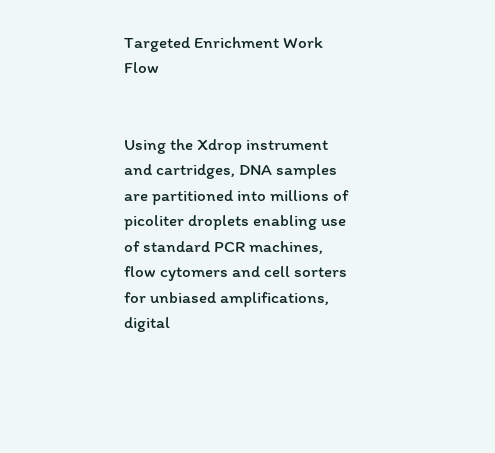Targeted Enrichment Work Flow


Using the Xdrop instrument and cartridges, DNA samples are partitioned into millions of picoliter droplets enabling use of standard PCR machines, flow cytomers and cell sorters for unbiased amplifications, digital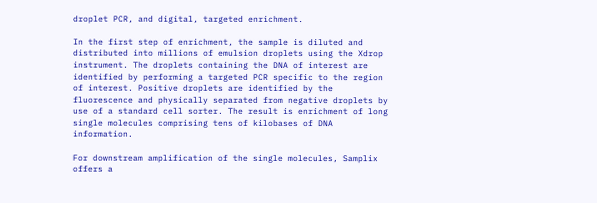droplet PCR, and digital, targeted enrichment.

In the first step of enrichment, the sample is diluted and distributed into millions of emulsion droplets using the Xdrop instrument. The droplets containing the DNA of interest are identified by performing a targeted PCR specific to the region of interest. Positive droplets are identified by the fluorescence and physically separated from negative droplets by use of a standard cell sorter. The result is enrichment of long single molecules comprising tens of kilobases of DNA information.

For downstream amplification of the single molecules, Samplix offers a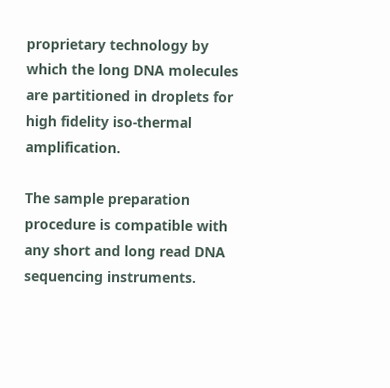proprietary technology by which the long DNA molecules are partitioned in droplets for high fidelity iso-thermal amplification.

The sample preparation procedure is compatible with any short and long read DNA sequencing instruments.